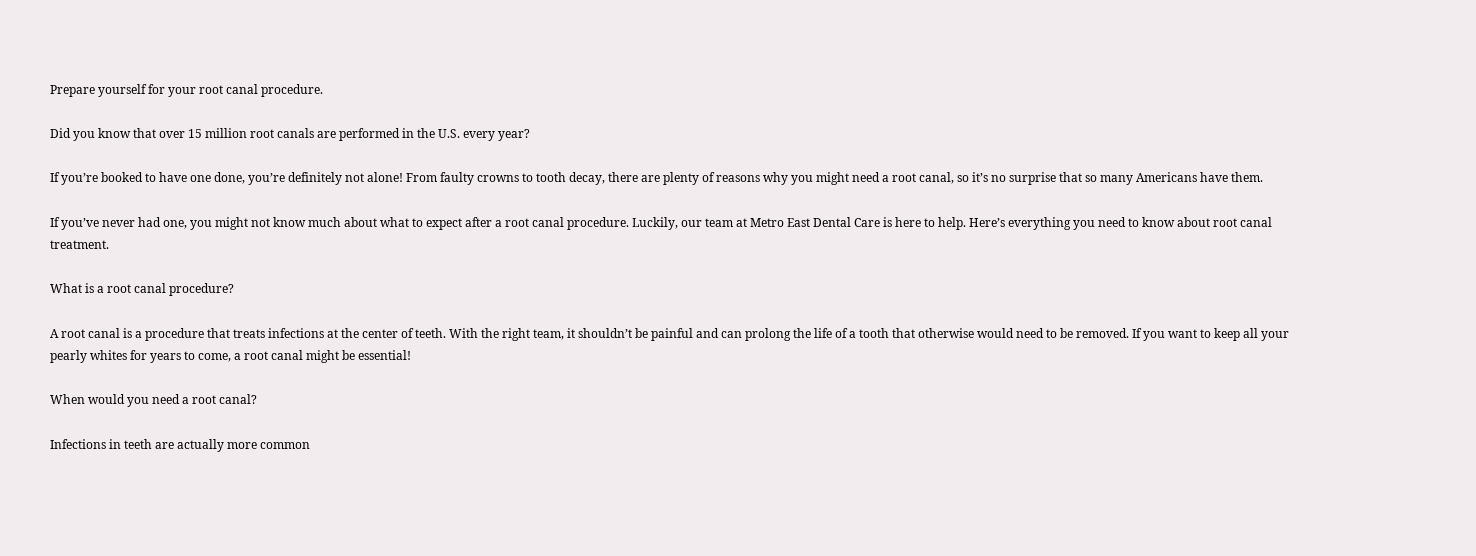Prepare yourself for your root canal procedure.

Did you know that over 15 million root canals are performed in the U.S. every year?

If you’re booked to have one done, you’re definitely not alone! From faulty crowns to tooth decay, there are plenty of reasons why you might need a root canal, so it’s no surprise that so many Americans have them.

If you’ve never had one, you might not know much about what to expect after a root canal procedure. Luckily, our team at Metro East Dental Care is here to help. Here’s everything you need to know about root canal treatment.

What is a root canal procedure?

A root canal is a procedure that treats infections at the center of teeth. With the right team, it shouldn’t be painful and can prolong the life of a tooth that otherwise would need to be removed. If you want to keep all your pearly whites for years to come, a root canal might be essential!

When would you need a root canal?

Infections in teeth are actually more common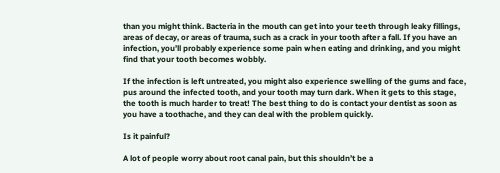than you might think. Bacteria in the mouth can get into your teeth through leaky fillings, areas of decay, or areas of trauma, such as a crack in your tooth after a fall. If you have an infection, you’ll probably experience some pain when eating and drinking, and you might find that your tooth becomes wobbly.

If the infection is left untreated, you might also experience swelling of the gums and face, pus around the infected tooth, and your tooth may turn dark. When it gets to this stage, the tooth is much harder to treat! The best thing to do is contact your dentist as soon as you have a toothache, and they can deal with the problem quickly.

Is it painful?

A lot of people worry about root canal pain, but this shouldn’t be a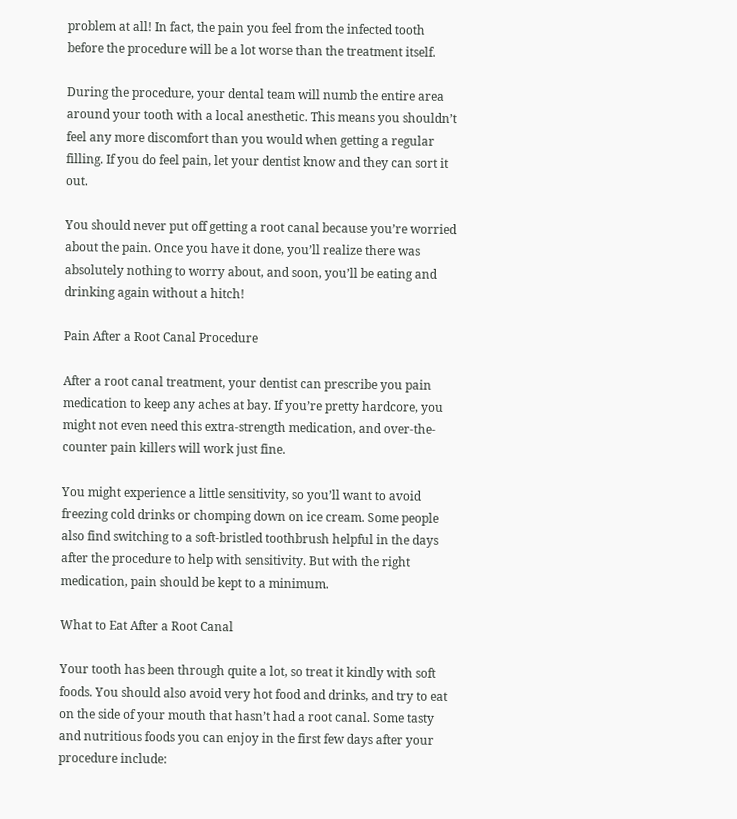problem at all! In fact, the pain you feel from the infected tooth before the procedure will be a lot worse than the treatment itself.

During the procedure, your dental team will numb the entire area around your tooth with a local anesthetic. This means you shouldn’t feel any more discomfort than you would when getting a regular filling. If you do feel pain, let your dentist know and they can sort it out.

You should never put off getting a root canal because you’re worried about the pain. Once you have it done, you’ll realize there was absolutely nothing to worry about, and soon, you’ll be eating and drinking again without a hitch!

Pain After a Root Canal Procedure

After a root canal treatment, your dentist can prescribe you pain medication to keep any aches at bay. If you’re pretty hardcore, you might not even need this extra-strength medication, and over-the-counter pain killers will work just fine.

You might experience a little sensitivity, so you’ll want to avoid freezing cold drinks or chomping down on ice cream. Some people also find switching to a soft-bristled toothbrush helpful in the days after the procedure to help with sensitivity. But with the right medication, pain should be kept to a minimum.

What to Eat After a Root Canal

Your tooth has been through quite a lot, so treat it kindly with soft foods. You should also avoid very hot food and drinks, and try to eat on the side of your mouth that hasn’t had a root canal. Some tasty and nutritious foods you can enjoy in the first few days after your procedure include: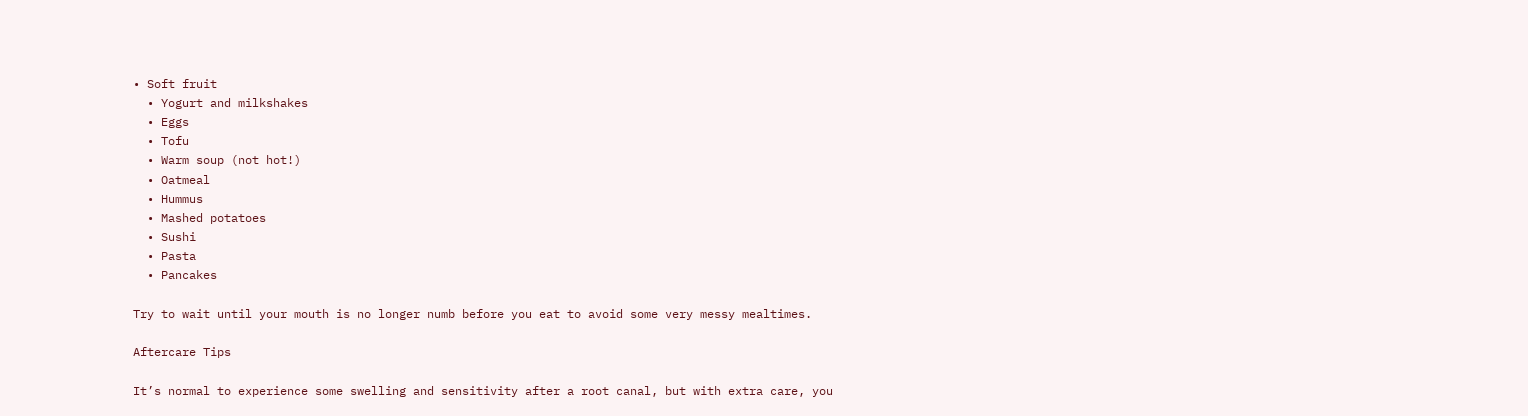• Soft fruit
  • Yogurt and milkshakes
  • Eggs
  • Tofu
  • Warm soup (not hot!)
  • Oatmeal
  • Hummus
  • Mashed potatoes
  • Sushi
  • Pasta
  • Pancakes

Try to wait until your mouth is no longer numb before you eat to avoid some very messy mealtimes.

Aftercare Tips

It’s normal to experience some swelling and sensitivity after a root canal, but with extra care, you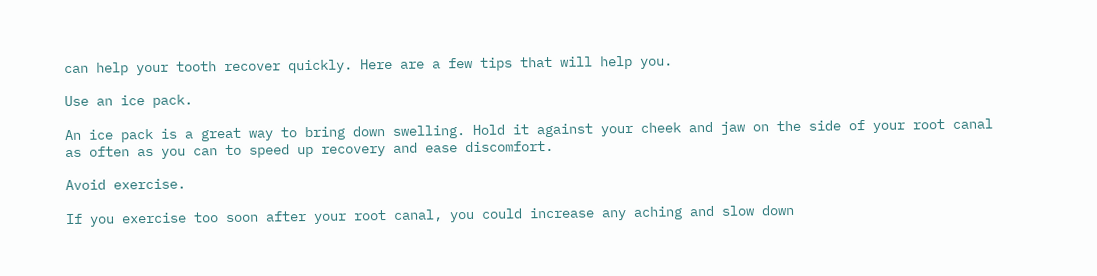can help your tooth recover quickly. Here are a few tips that will help you.

Use an ice pack.

An ice pack is a great way to bring down swelling. Hold it against your cheek and jaw on the side of your root canal as often as you can to speed up recovery and ease discomfort.

Avoid exercise.

If you exercise too soon after your root canal, you could increase any aching and slow down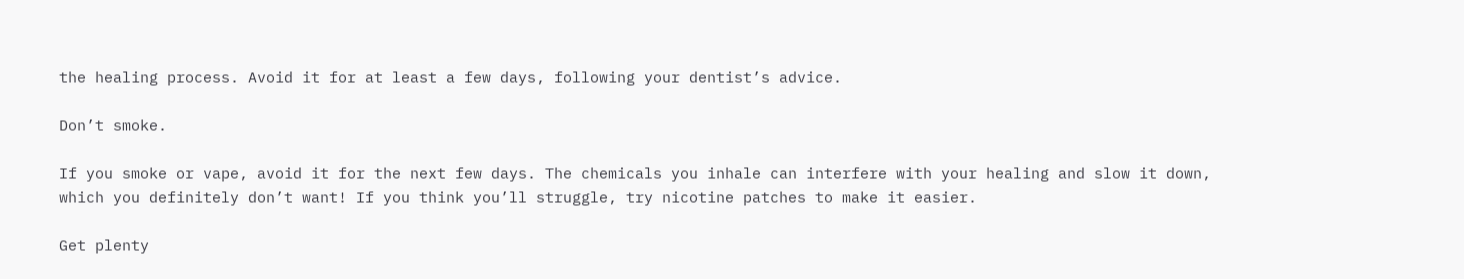the healing process. Avoid it for at least a few days, following your dentist’s advice.

Don’t smoke.

If you smoke or vape, avoid it for the next few days. The chemicals you inhale can interfere with your healing and slow it down, which you definitely don’t want! If you think you’ll struggle, try nicotine patches to make it easier.

Get plenty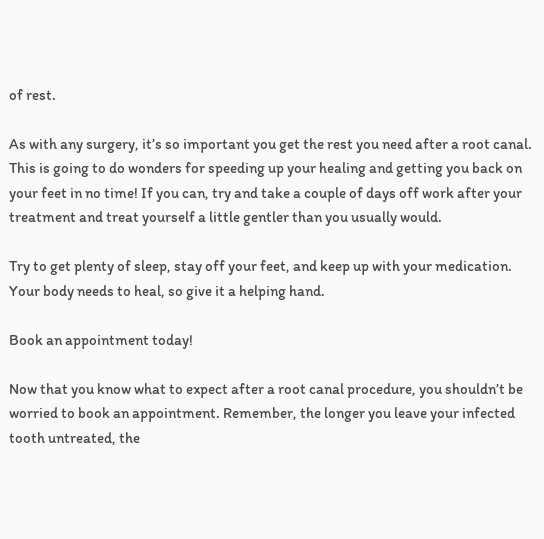of rest.

As with any surgery, it’s so important you get the rest you need after a root canal. This is going to do wonders for speeding up your healing and getting you back on your feet in no time! If you can, try and take a couple of days off work after your treatment and treat yourself a little gentler than you usually would.

Try to get plenty of sleep, stay off your feet, and keep up with your medication. Your body needs to heal, so give it a helping hand.

Book an appointment today!

Now that you know what to expect after a root canal procedure, you shouldn’t be worried to book an appointment. Remember, the longer you leave your infected tooth untreated, the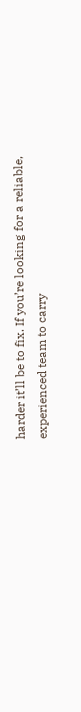harder it’ll be to fix. If you’re looking for a reliable, experienced team to carry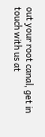out your root canal, get in touch with us at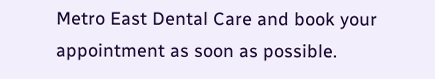Metro East Dental Care and book your appointment as soon as possible.